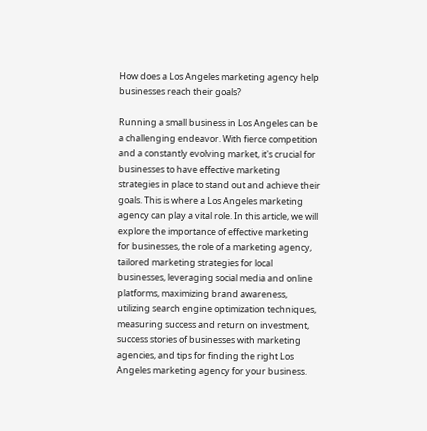How does a Los Angeles marketing agency help businesses reach their goals?

Running a small business in Los Angeles can be a challenging endeavor. With fierce competition and a constantly evolving market, it's crucial for businesses to have effective marketing strategies in place to stand out and achieve their goals. This is where a Los Angeles marketing agency can play a vital role. In this article, we will explore the importance of effective marketing for businesses, the role of a marketing agency, tailored marketing strategies for local businesses, leveraging social media and online platforms, maximizing brand awareness, utilizing search engine optimization techniques, measuring success and return on investment, success stories of businesses with marketing agencies, and tips for finding the right Los Angeles marketing agency for your business.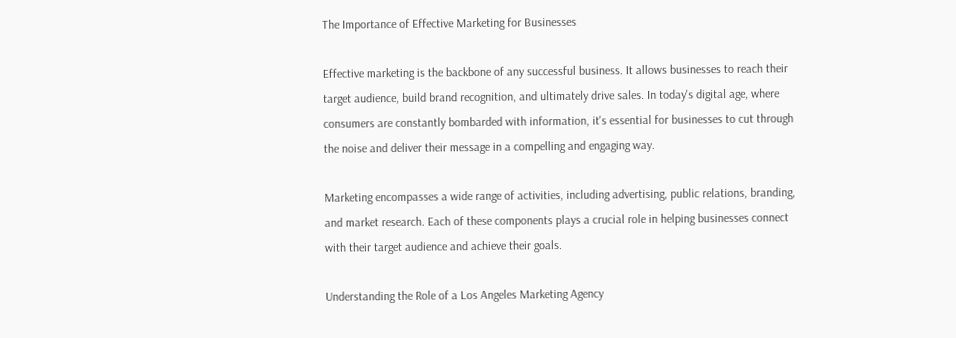The Importance of Effective Marketing for Businesses

Effective marketing is the backbone of any successful business. It allows businesses to reach their target audience, build brand recognition, and ultimately drive sales. In today's digital age, where consumers are constantly bombarded with information, it's essential for businesses to cut through the noise and deliver their message in a compelling and engaging way.

Marketing encompasses a wide range of activities, including advertising, public relations, branding, and market research. Each of these components plays a crucial role in helping businesses connect with their target audience and achieve their goals.

Understanding the Role of a Los Angeles Marketing Agency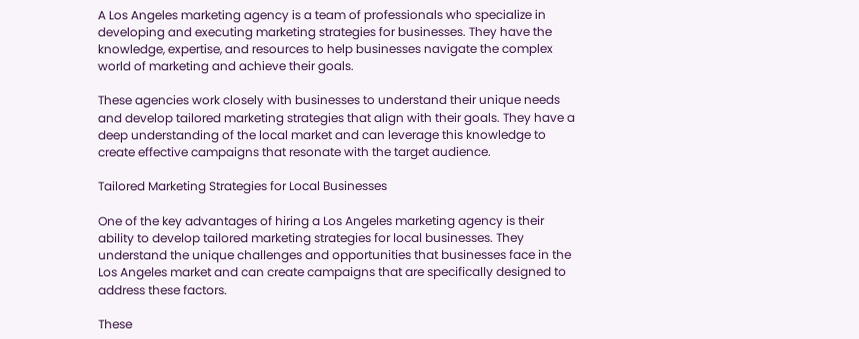A Los Angeles marketing agency is a team of professionals who specialize in developing and executing marketing strategies for businesses. They have the knowledge, expertise, and resources to help businesses navigate the complex world of marketing and achieve their goals.

These agencies work closely with businesses to understand their unique needs and develop tailored marketing strategies that align with their goals. They have a deep understanding of the local market and can leverage this knowledge to create effective campaigns that resonate with the target audience.

Tailored Marketing Strategies for Local Businesses

One of the key advantages of hiring a Los Angeles marketing agency is their ability to develop tailored marketing strategies for local businesses. They understand the unique challenges and opportunities that businesses face in the Los Angeles market and can create campaigns that are specifically designed to address these factors.

These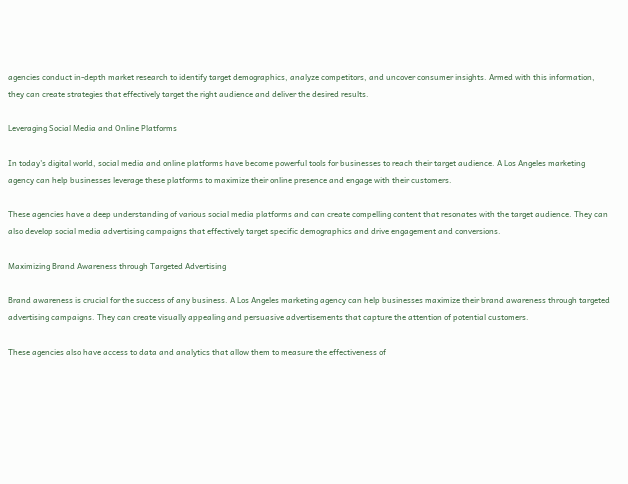agencies conduct in-depth market research to identify target demographics, analyze competitors, and uncover consumer insights. Armed with this information, they can create strategies that effectively target the right audience and deliver the desired results.

Leveraging Social Media and Online Platforms

In today's digital world, social media and online platforms have become powerful tools for businesses to reach their target audience. A Los Angeles marketing agency can help businesses leverage these platforms to maximize their online presence and engage with their customers.

These agencies have a deep understanding of various social media platforms and can create compelling content that resonates with the target audience. They can also develop social media advertising campaigns that effectively target specific demographics and drive engagement and conversions.

Maximizing Brand Awareness through Targeted Advertising

Brand awareness is crucial for the success of any business. A Los Angeles marketing agency can help businesses maximize their brand awareness through targeted advertising campaigns. They can create visually appealing and persuasive advertisements that capture the attention of potential customers.

These agencies also have access to data and analytics that allow them to measure the effectiveness of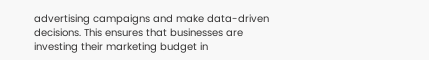advertising campaigns and make data-driven decisions. This ensures that businesses are investing their marketing budget in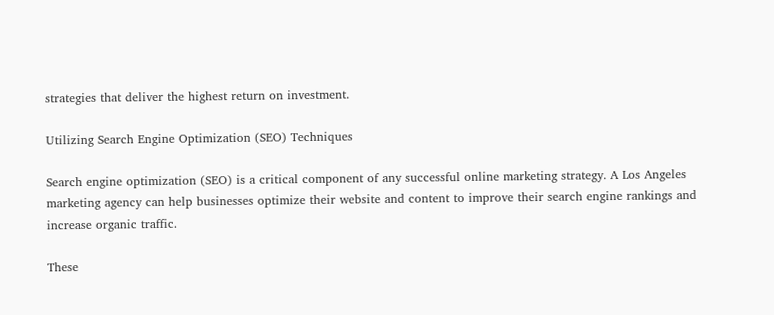strategies that deliver the highest return on investment.

Utilizing Search Engine Optimization (SEO) Techniques

Search engine optimization (SEO) is a critical component of any successful online marketing strategy. A Los Angeles marketing agency can help businesses optimize their website and content to improve their search engine rankings and increase organic traffic.

These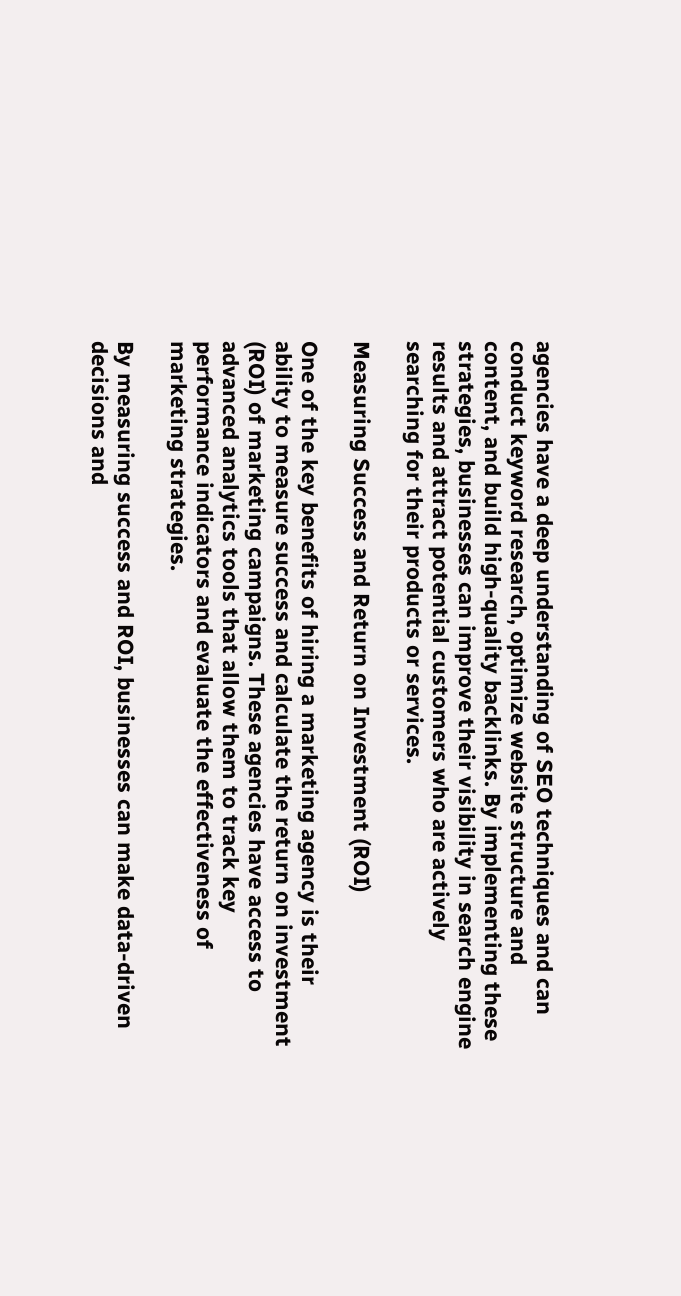agencies have a deep understanding of SEO techniques and can conduct keyword research, optimize website structure and content, and build high-quality backlinks. By implementing these strategies, businesses can improve their visibility in search engine results and attract potential customers who are actively searching for their products or services.

Measuring Success and Return on Investment (ROI)

One of the key benefits of hiring a marketing agency is their ability to measure success and calculate the return on investment (ROI) of marketing campaigns. These agencies have access to advanced analytics tools that allow them to track key performance indicators and evaluate the effectiveness of marketing strategies.

By measuring success and ROI, businesses can make data-driven decisions and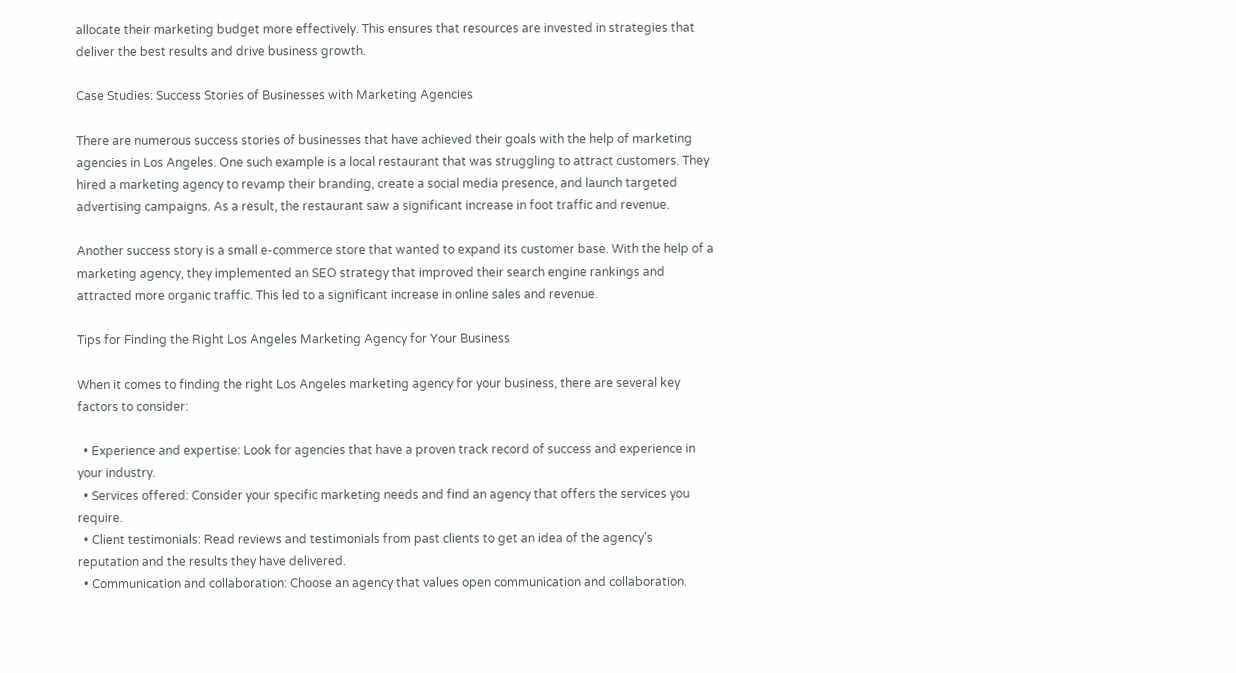allocate their marketing budget more effectively. This ensures that resources are invested in strategies that deliver the best results and drive business growth.

Case Studies: Success Stories of Businesses with Marketing Agencies

There are numerous success stories of businesses that have achieved their goals with the help of marketing agencies in Los Angeles. One such example is a local restaurant that was struggling to attract customers. They hired a marketing agency to revamp their branding, create a social media presence, and launch targeted advertising campaigns. As a result, the restaurant saw a significant increase in foot traffic and revenue.

Another success story is a small e-commerce store that wanted to expand its customer base. With the help of a marketing agency, they implemented an SEO strategy that improved their search engine rankings and attracted more organic traffic. This led to a significant increase in online sales and revenue.

Tips for Finding the Right Los Angeles Marketing Agency for Your Business

When it comes to finding the right Los Angeles marketing agency for your business, there are several key factors to consider:

  • Experience and expertise: Look for agencies that have a proven track record of success and experience in your industry.
  • Services offered: Consider your specific marketing needs and find an agency that offers the services you require.
  • Client testimonials: Read reviews and testimonials from past clients to get an idea of the agency's reputation and the results they have delivered.
  • Communication and collaboration: Choose an agency that values open communication and collaboration.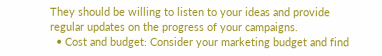They should be willing to listen to your ideas and provide regular updates on the progress of your campaigns.
  • Cost and budget: Consider your marketing budget and find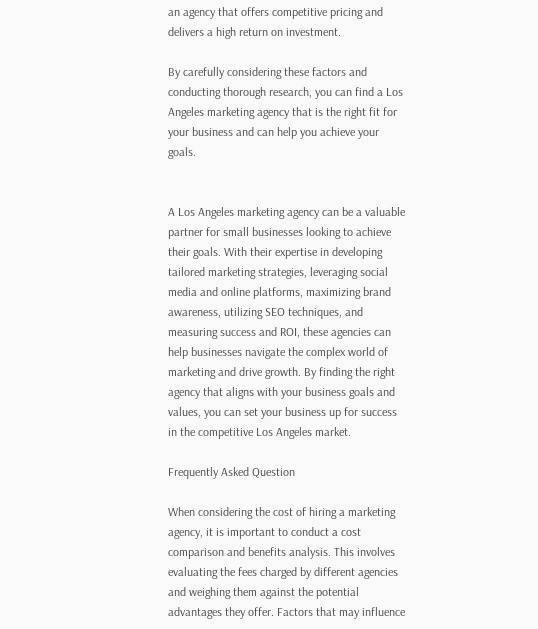an agency that offers competitive pricing and delivers a high return on investment.

By carefully considering these factors and conducting thorough research, you can find a Los Angeles marketing agency that is the right fit for your business and can help you achieve your goals.


A Los Angeles marketing agency can be a valuable partner for small businesses looking to achieve their goals. With their expertise in developing tailored marketing strategies, leveraging social media and online platforms, maximizing brand awareness, utilizing SEO techniques, and measuring success and ROI, these agencies can help businesses navigate the complex world of marketing and drive growth. By finding the right agency that aligns with your business goals and values, you can set your business up for success in the competitive Los Angeles market.

Frequently Asked Question

When considering the cost of hiring a marketing agency, it is important to conduct a cost comparison and benefits analysis. This involves evaluating the fees charged by different agencies and weighing them against the potential advantages they offer. Factors that may influence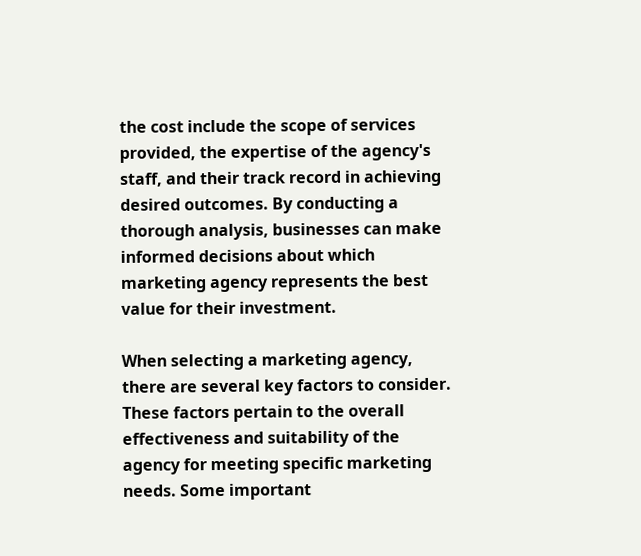the cost include the scope of services provided, the expertise of the agency's staff, and their track record in achieving desired outcomes. By conducting a thorough analysis, businesses can make informed decisions about which marketing agency represents the best value for their investment.

When selecting a marketing agency, there are several key factors to consider. These factors pertain to the overall effectiveness and suitability of the agency for meeting specific marketing needs. Some important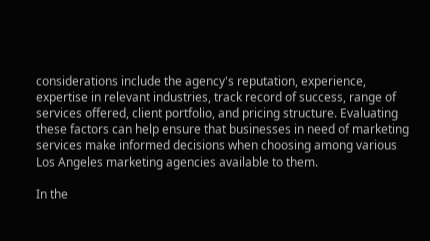considerations include the agency's reputation, experience, expertise in relevant industries, track record of success, range of services offered, client portfolio, and pricing structure. Evaluating these factors can help ensure that businesses in need of marketing services make informed decisions when choosing among various Los Angeles marketing agencies available to them.

In the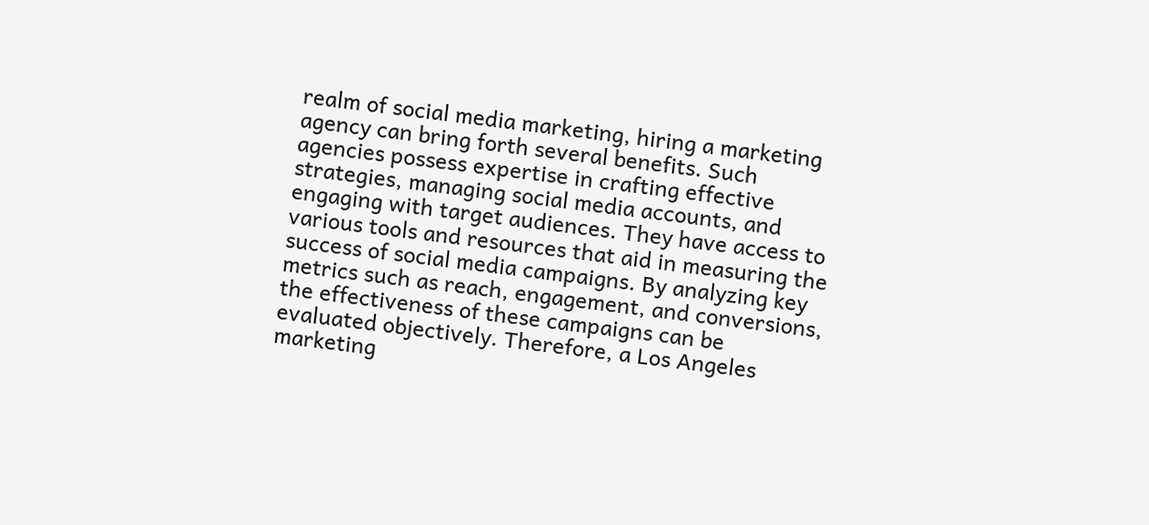realm of social media marketing, hiring a marketing agency can bring forth several benefits. Such agencies possess expertise in crafting effective strategies, managing social media accounts, and engaging with target audiences. They have access to various tools and resources that aid in measuring the success of social media campaigns. By analyzing key metrics such as reach, engagement, and conversions, the effectiveness of these campaigns can be evaluated objectively. Therefore, a Los Angeles marketing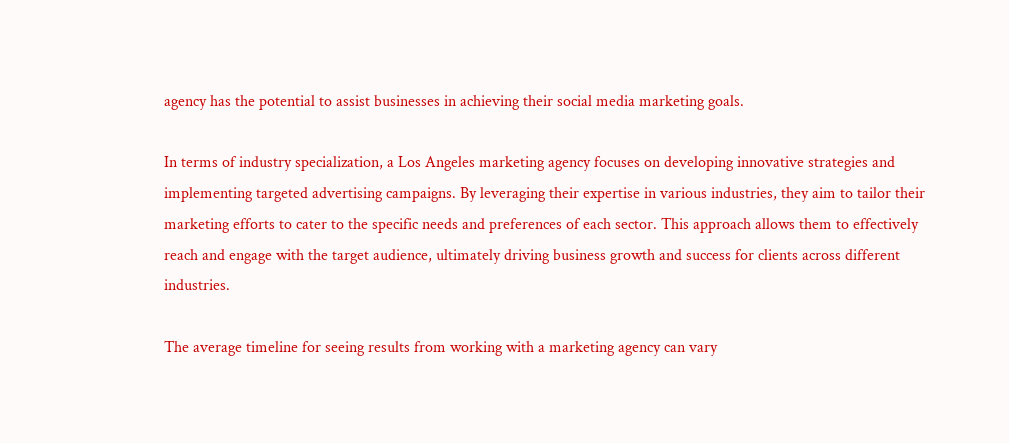agency has the potential to assist businesses in achieving their social media marketing goals.

In terms of industry specialization, a Los Angeles marketing agency focuses on developing innovative strategies and implementing targeted advertising campaigns. By leveraging their expertise in various industries, they aim to tailor their marketing efforts to cater to the specific needs and preferences of each sector. This approach allows them to effectively reach and engage with the target audience, ultimately driving business growth and success for clients across different industries.

The average timeline for seeing results from working with a marketing agency can vary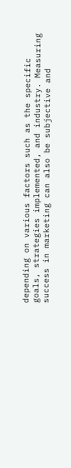depending on various factors such as the specific goals, strategies implemented, and industry. Measuring success in marketing can also be subjective and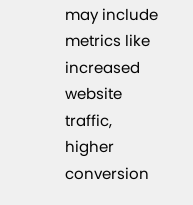may include metrics like increased website traffic, higher conversion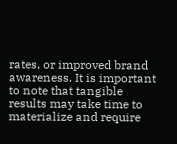rates, or improved brand awareness. It is important to note that tangible results may take time to materialize and require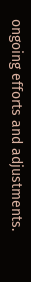ongoing efforts and adjustments.